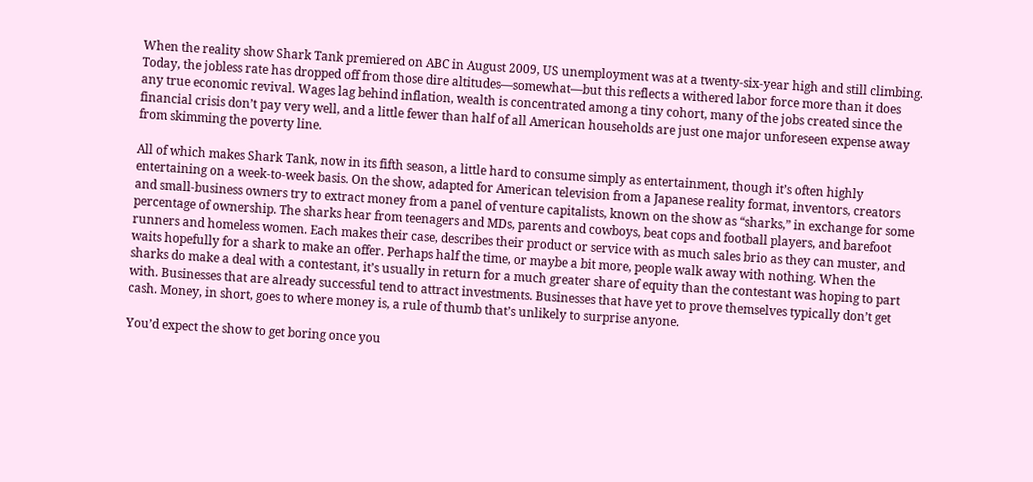When the reality show Shark Tank premiered on ABC in August 2009, US unemployment was at a twenty-six-year high and still climbing. Today, the jobless rate has dropped off from those dire altitudes—somewhat—but this reflects a withered labor force more than it does any true economic revival. Wages lag behind inflation, wealth is concentrated among a tiny cohort, many of the jobs created since the financial crisis don’t pay very well, and a little fewer than half of all American households are just one major unforeseen expense away from skimming the poverty line.

All of which makes Shark Tank, now in its fifth season, a little hard to consume simply as entertainment, though it’s often highly entertaining on a week-to-week basis. On the show, adapted for American television from a Japanese reality format, inventors, creators and small-business owners try to extract money from a panel of venture capitalists, known on the show as “sharks,” in exchange for some percentage of ownership. The sharks hear from teenagers and MDs, parents and cowboys, beat cops and football players, and barefoot runners and homeless women. Each makes their case, describes their product or service with as much sales brio as they can muster, and waits hopefully for a shark to make an offer. Perhaps half the time, or maybe a bit more, people walk away with nothing. When the sharks do make a deal with a contestant, it’s usually in return for a much greater share of equity than the contestant was hoping to part with. Businesses that are already successful tend to attract investments. Businesses that have yet to prove themselves typically don’t get cash. Money, in short, goes to where money is, a rule of thumb that’s unlikely to surprise anyone.

You’d expect the show to get boring once you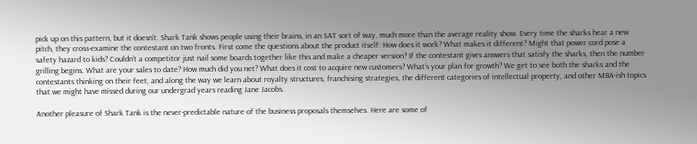pick up on this pattern, but it doesn’t. Shark Tank shows people using their brains, in an SAT sort of way, much more than the average reality show. Every time the sharks hear a new pitch, they cross-examine the contestant on two fronts. First come the questions about the product itself: How does it work? What makes it different? Might that power cord pose a safety hazard to kids? Couldn’t a competitor just nail some boards together like this and make a cheaper version? If the contestant gives answers that satisfy the sharks, then the number grilling begins. What are your sales to date? How much did you net? What does it cost to acquire new customers? What’s your plan for growth? We get to see both the sharks and the contestants thinking on their feet, and along the way we learn about royalty structures, franchising strategies, the different categories of intellectual property, and other MBA-ish topics that we might have missed during our undergrad years reading Jane Jacobs.

Another pleasure of Shark Tank is the never-predictable nature of the business proposals themselves. Here are some of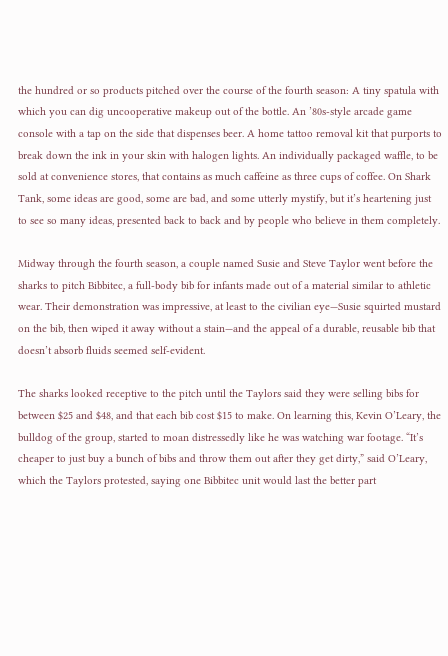the hundred or so products pitched over the course of the fourth season: A tiny spatula with which you can dig uncooperative makeup out of the bottle. An ’80s-style arcade game console with a tap on the side that dispenses beer. A home tattoo removal kit that purports to break down the ink in your skin with halogen lights. An individually packaged waffle, to be sold at convenience stores, that contains as much caffeine as three cups of coffee. On Shark Tank, some ideas are good, some are bad, and some utterly mystify, but it’s heartening just to see so many ideas, presented back to back and by people who believe in them completely.

Midway through the fourth season, a couple named Susie and Steve Taylor went before the sharks to pitch Bibbitec, a full-body bib for infants made out of a material similar to athletic wear. Their demonstration was impressive, at least to the civilian eye—Susie squirted mustard on the bib, then wiped it away without a stain—and the appeal of a durable, reusable bib that doesn’t absorb fluids seemed self-evident.

The sharks looked receptive to the pitch until the Taylors said they were selling bibs for between $25 and $48, and that each bib cost $15 to make. On learning this, Kevin O’Leary, the bulldog of the group, started to moan distressedly like he was watching war footage. “It’s cheaper to just buy a bunch of bibs and throw them out after they get dirty,” said O’Leary, which the Taylors protested, saying one Bibbitec unit would last the better part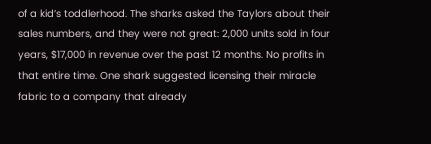of a kid’s toddlerhood. The sharks asked the Taylors about their sales numbers, and they were not great: 2,000 units sold in four years, $17,000 in revenue over the past 12 months. No profits in that entire time. One shark suggested licensing their miracle fabric to a company that already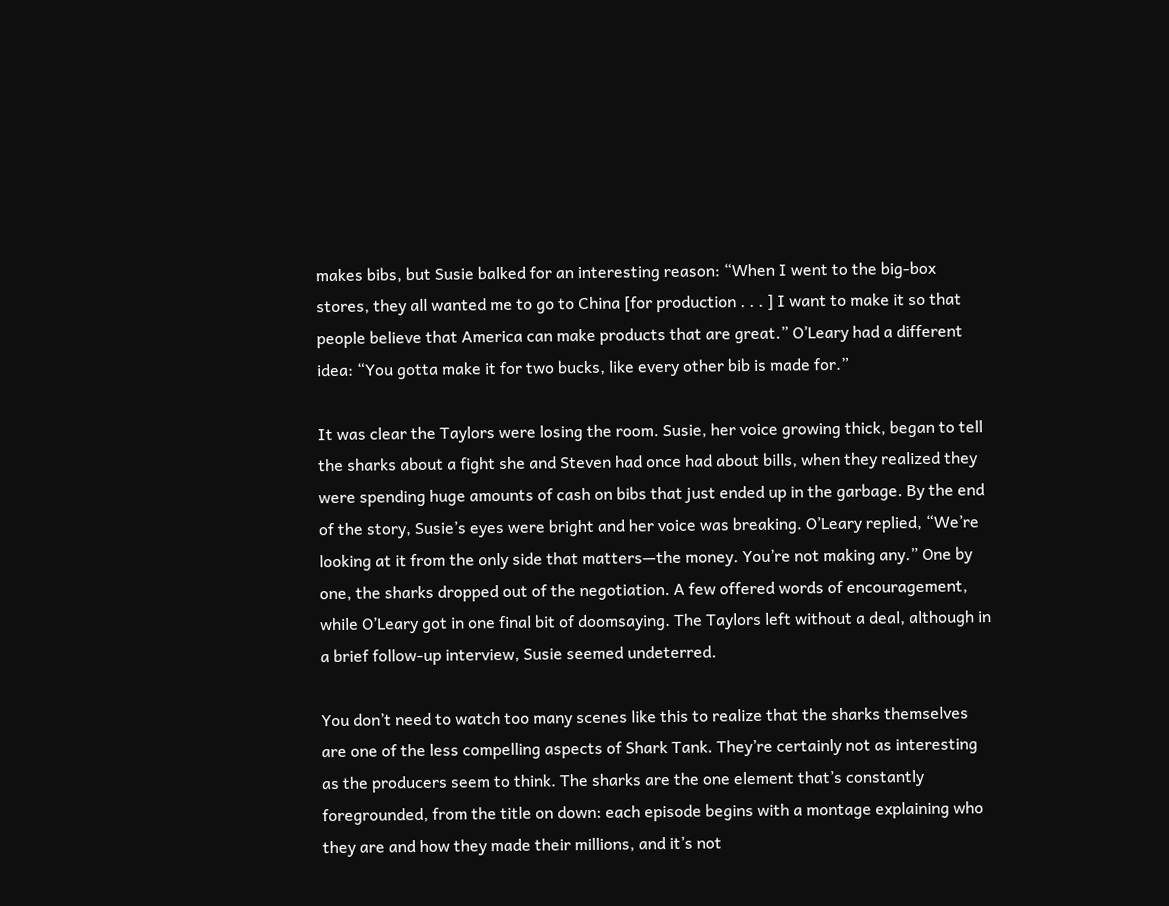makes bibs, but Susie balked for an interesting reason: “When I went to the big-box stores, they all wanted me to go to China [for production . . . ] I want to make it so that people believe that America can make products that are great.” O’Leary had a different idea: “You gotta make it for two bucks, like every other bib is made for.”

It was clear the Taylors were losing the room. Susie, her voice growing thick, began to tell the sharks about a fight she and Steven had once had about bills, when they realized they were spending huge amounts of cash on bibs that just ended up in the garbage. By the end of the story, Susie’s eyes were bright and her voice was breaking. O’Leary replied, “We’re looking at it from the only side that matters—the money. You’re not making any.” One by one, the sharks dropped out of the negotiation. A few offered words of encouragement, while O’Leary got in one final bit of doomsaying. The Taylors left without a deal, although in a brief follow-up interview, Susie seemed undeterred.

You don’t need to watch too many scenes like this to realize that the sharks themselves are one of the less compelling aspects of Shark Tank. They’re certainly not as interesting as the producers seem to think. The sharks are the one element that’s constantly foregrounded, from the title on down: each episode begins with a montage explaining who they are and how they made their millions, and it’s not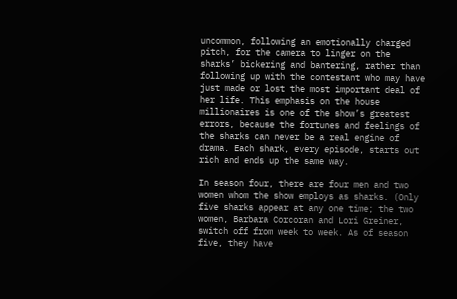uncommon, following an emotionally charged pitch, for the camera to linger on the sharks’ bickering and bantering, rather than following up with the contestant who may have just made or lost the most important deal of her life. This emphasis on the house millionaires is one of the show’s greatest errors, because the fortunes and feelings of the sharks can never be a real engine of drama. Each shark, every episode, starts out rich and ends up the same way.

In season four, there are four men and two women whom the show employs as sharks. (Only five sharks appear at any one time; the two women, Barbara Corcoran and Lori Greiner, switch off from week to week. As of season five, they have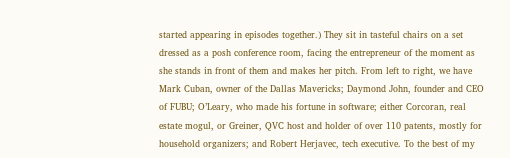started appearing in episodes together.) They sit in tasteful chairs on a set dressed as a posh conference room, facing the entrepreneur of the moment as she stands in front of them and makes her pitch. From left to right, we have Mark Cuban, owner of the Dallas Mavericks; Daymond John, founder and CEO of FUBU; O’Leary, who made his fortune in software; either Corcoran, real estate mogul, or Greiner, QVC host and holder of over 110 patents, mostly for household organizers; and Robert Herjavec, tech executive. To the best of my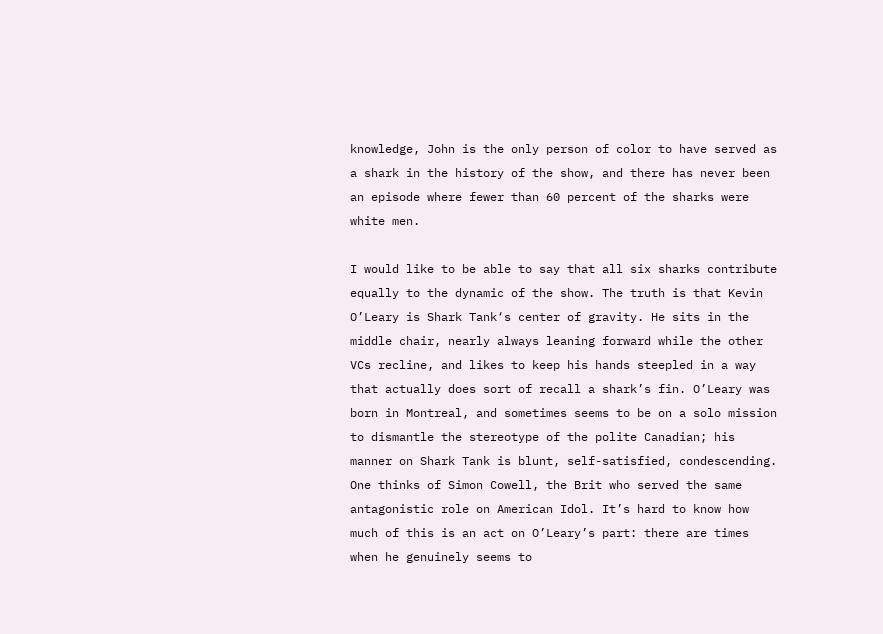knowledge, John is the only person of color to have served as a shark in the history of the show, and there has never been an episode where fewer than 60 percent of the sharks were white men.

I would like to be able to say that all six sharks contribute equally to the dynamic of the show. The truth is that Kevin O’Leary is Shark Tank‘s center of gravity. He sits in the middle chair, nearly always leaning forward while the other VCs recline, and likes to keep his hands steepled in a way that actually does sort of recall a shark’s fin. O’Leary was born in Montreal, and sometimes seems to be on a solo mission to dismantle the stereotype of the polite Canadian; his manner on Shark Tank is blunt, self-satisfied, condescending. One thinks of Simon Cowell, the Brit who served the same antagonistic role on American Idol. It’s hard to know how much of this is an act on O’Leary’s part: there are times when he genuinely seems to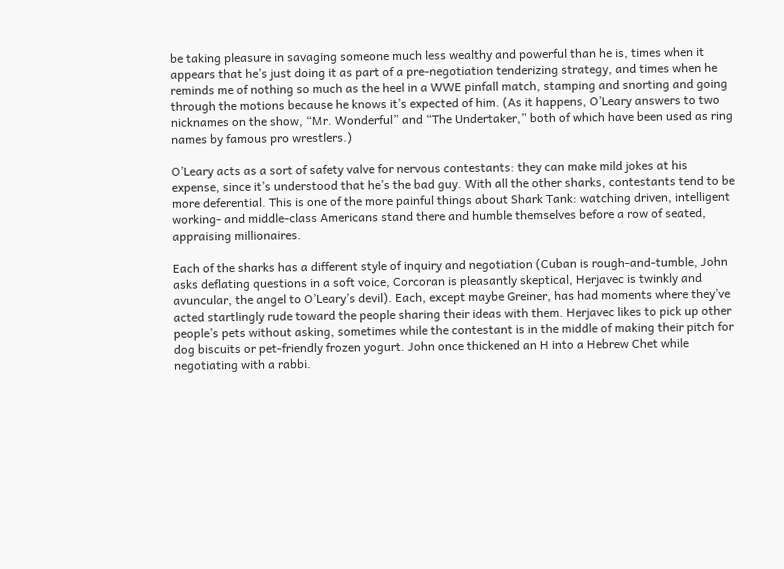be taking pleasure in savaging someone much less wealthy and powerful than he is, times when it appears that he’s just doing it as part of a pre-negotiation tenderizing strategy, and times when he reminds me of nothing so much as the heel in a WWE pinfall match, stamping and snorting and going through the motions because he knows it’s expected of him. (As it happens, O’Leary answers to two nicknames on the show, “Mr. Wonderful” and “The Undertaker,” both of which have been used as ring names by famous pro wrestlers.)

O’Leary acts as a sort of safety valve for nervous contestants: they can make mild jokes at his expense, since it’s understood that he’s the bad guy. With all the other sharks, contestants tend to be more deferential. This is one of the more painful things about Shark Tank: watching driven, intelligent working- and middle-class Americans stand there and humble themselves before a row of seated, appraising millionaires.

Each of the sharks has a different style of inquiry and negotiation (Cuban is rough-and-tumble, John asks deflating questions in a soft voice, Corcoran is pleasantly skeptical, Herjavec is twinkly and avuncular, the angel to O’Leary’s devil). Each, except maybe Greiner, has had moments where they’ve acted startlingly rude toward the people sharing their ideas with them. Herjavec likes to pick up other people’s pets without asking, sometimes while the contestant is in the middle of making their pitch for dog biscuits or pet-friendly frozen yogurt. John once thickened an H into a Hebrew Chet while negotiating with a rabbi.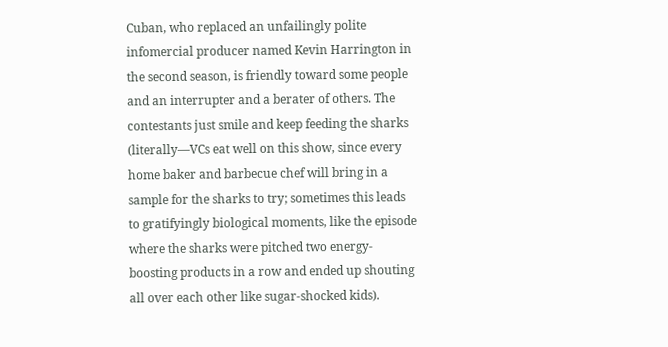Cuban, who replaced an unfailingly polite infomercial producer named Kevin Harrington in the second season, is friendly toward some people and an interrupter and a berater of others. The contestants just smile and keep feeding the sharks (literally—VCs eat well on this show, since every home baker and barbecue chef will bring in a sample for the sharks to try; sometimes this leads to gratifyingly biological moments, like the episode where the sharks were pitched two energy-boosting products in a row and ended up shouting all over each other like sugar-shocked kids).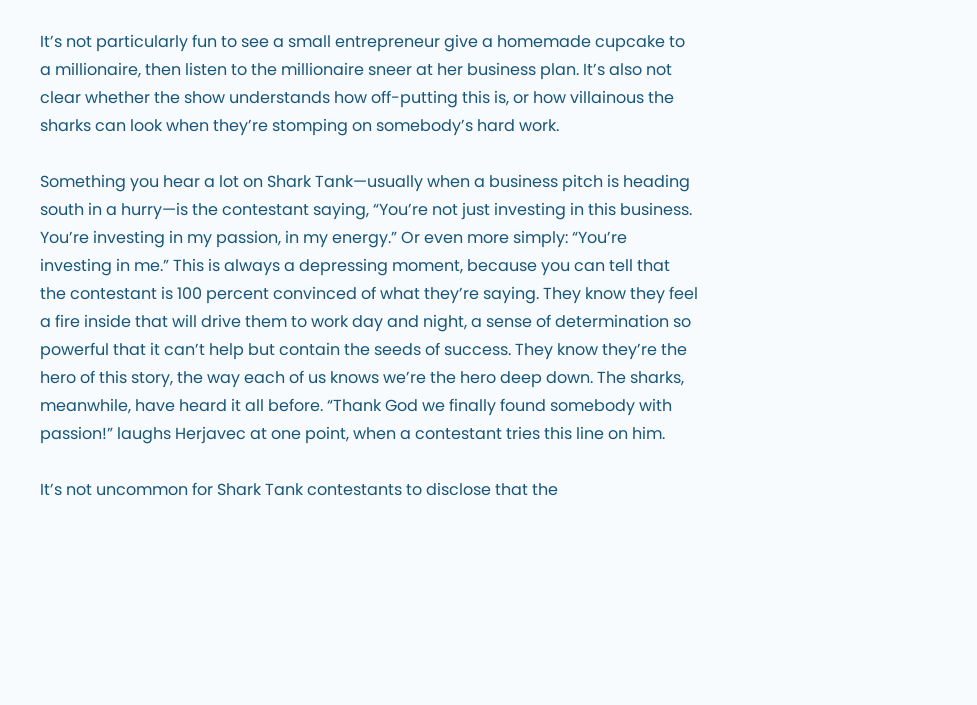It’s not particularly fun to see a small entrepreneur give a homemade cupcake to a millionaire, then listen to the millionaire sneer at her business plan. It’s also not clear whether the show understands how off-putting this is, or how villainous the sharks can look when they’re stomping on somebody’s hard work.

Something you hear a lot on Shark Tank—usually when a business pitch is heading south in a hurry—is the contestant saying, “You’re not just investing in this business. You’re investing in my passion, in my energy.” Or even more simply: “You’re investing in me.” This is always a depressing moment, because you can tell that the contestant is 100 percent convinced of what they’re saying. They know they feel a fire inside that will drive them to work day and night, a sense of determination so powerful that it can’t help but contain the seeds of success. They know they’re the hero of this story, the way each of us knows we’re the hero deep down. The sharks, meanwhile, have heard it all before. “Thank God we finally found somebody with passion!” laughs Herjavec at one point, when a contestant tries this line on him.

It’s not uncommon for Shark Tank contestants to disclose that the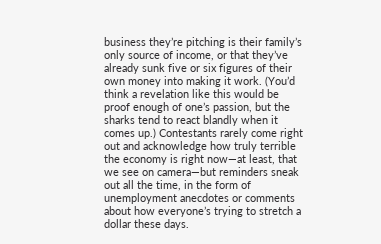business they’re pitching is their family’s only source of income, or that they’ve already sunk five or six figures of their own money into making it work. (You’d think a revelation like this would be proof enough of one’s passion, but the sharks tend to react blandly when it comes up.) Contestants rarely come right out and acknowledge how truly terrible the economy is right now—at least, that we see on camera—but reminders sneak out all the time, in the form of unemployment anecdotes or comments about how everyone’s trying to stretch a dollar these days.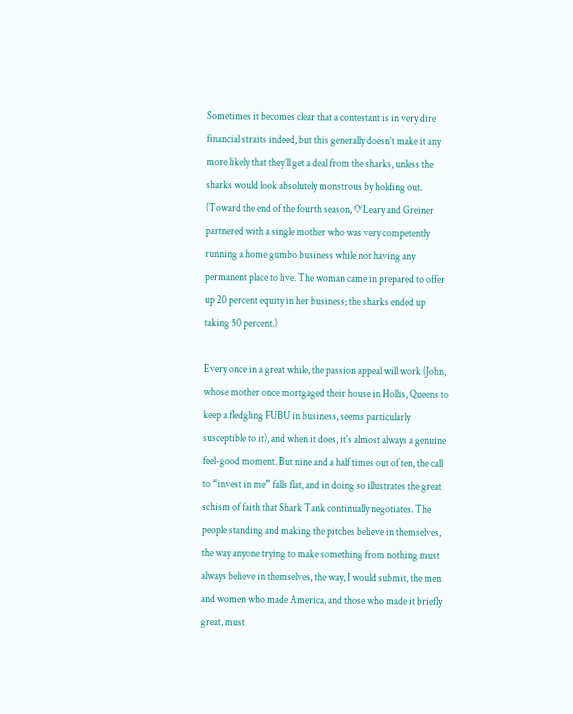Sometimes it becomes clear that a contestant is in very dire financial straits indeed, but this generally doesn’t make it any more likely that they’ll get a deal from the sharks, unless the sharks would look absolutely monstrous by holding out. (Toward the end of the fourth season, O’Leary and Greiner partnered with a single mother who was very competently running a home gumbo business while not having any permanent place to live. The woman came in prepared to offer up 20 percent equity in her business; the sharks ended up taking 50 percent.)

Every once in a great while, the passion appeal will work (John, whose mother once mortgaged their house in Hollis, Queens to keep a fledgling FUBU in business, seems particularly susceptible to it), and when it does, it’s almost always a genuine feel-good moment. But nine and a half times out of ten, the call to “invest in me” falls flat, and in doing so illustrates the great schism of faith that Shark Tank continually negotiates. The people standing and making the pitches believe in themselves, the way anyone trying to make something from nothing must always believe in themselves, the way, I would submit, the men and women who made America, and those who made it briefly great, must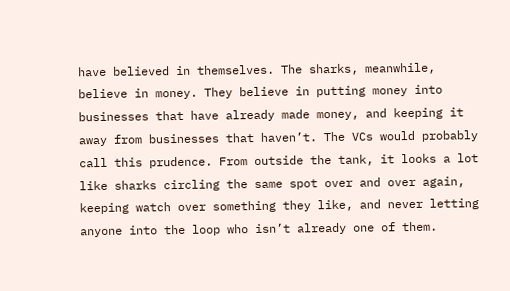have believed in themselves. The sharks, meanwhile, believe in money. They believe in putting money into businesses that have already made money, and keeping it away from businesses that haven’t. The VCs would probably call this prudence. From outside the tank, it looks a lot like sharks circling the same spot over and over again, keeping watch over something they like, and never letting anyone into the loop who isn’t already one of them.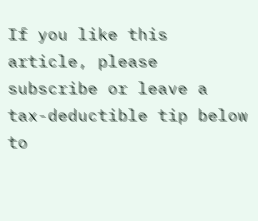If you like this article, please subscribe or leave a tax-deductible tip below to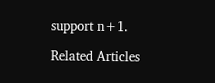support n+1.

Related Articles